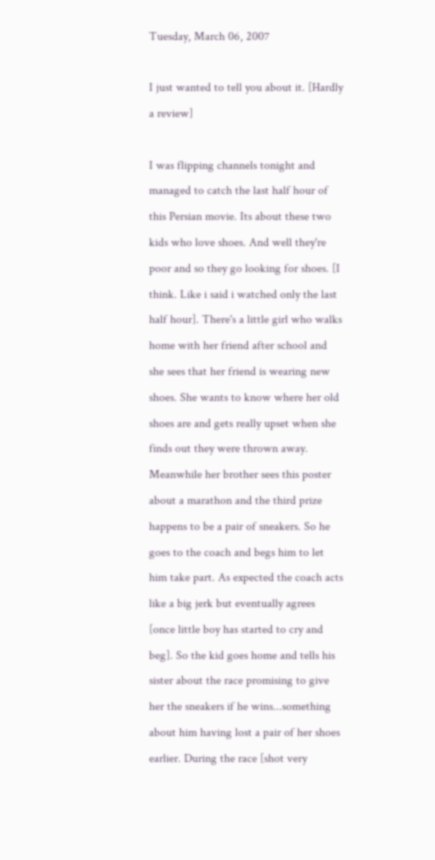Tuesday, March 06, 2007

I just wanted to tell you about it. [Hardly a review]

I was flipping channels tonight and managed to catch the last half hour of this Persian movie. Its about these two kids who love shoes. And well they're poor and so they go looking for shoes. [I think. Like i said i watched only the last half hour]. There's a little girl who walks home with her friend after school and she sees that her friend is wearing new shoes. She wants to know where her old shoes are and gets really upset when she finds out they were thrown away. Meanwhile her brother sees this poster about a marathon and the third prize happens to be a pair of sneakers. So he goes to the coach and begs him to let him take part. As expected the coach acts like a big jerk but eventually agrees [once little boy has started to cry and beg]. So the kid goes home and tells his sister about the race promising to give her the sneakers if he wins...something about him having lost a pair of her shoes earlier. During the race [shot very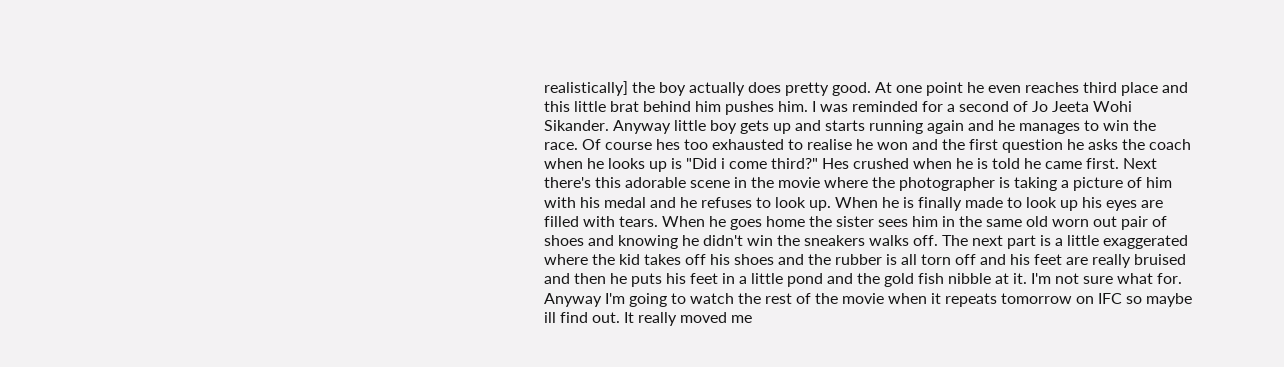realistically] the boy actually does pretty good. At one point he even reaches third place and this little brat behind him pushes him. I was reminded for a second of Jo Jeeta Wohi Sikander. Anyway little boy gets up and starts running again and he manages to win the race. Of course hes too exhausted to realise he won and the first question he asks the coach when he looks up is "Did i come third?" Hes crushed when he is told he came first. Next there's this adorable scene in the movie where the photographer is taking a picture of him with his medal and he refuses to look up. When he is finally made to look up his eyes are filled with tears. When he goes home the sister sees him in the same old worn out pair of shoes and knowing he didn't win the sneakers walks off. The next part is a little exaggerated where the kid takes off his shoes and the rubber is all torn off and his feet are really bruised and then he puts his feet in a little pond and the gold fish nibble at it. I'm not sure what for. Anyway I'm going to watch the rest of the movie when it repeats tomorrow on IFC so maybe ill find out. It really moved me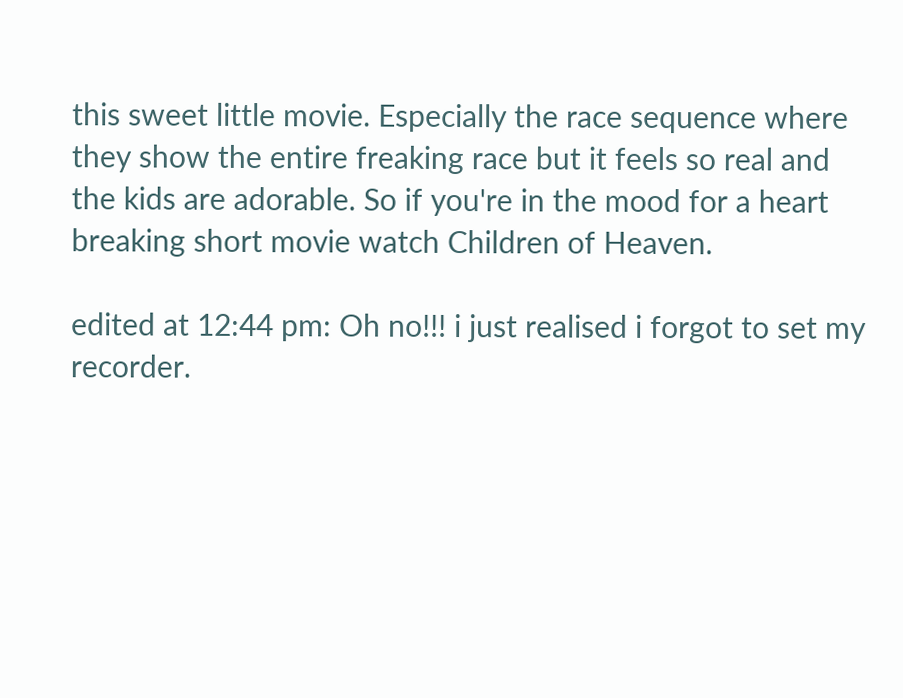this sweet little movie. Especially the race sequence where they show the entire freaking race but it feels so real and the kids are adorable. So if you're in the mood for a heart breaking short movie watch Children of Heaven.

edited at 12:44 pm: Oh no!!! i just realised i forgot to set my recorder.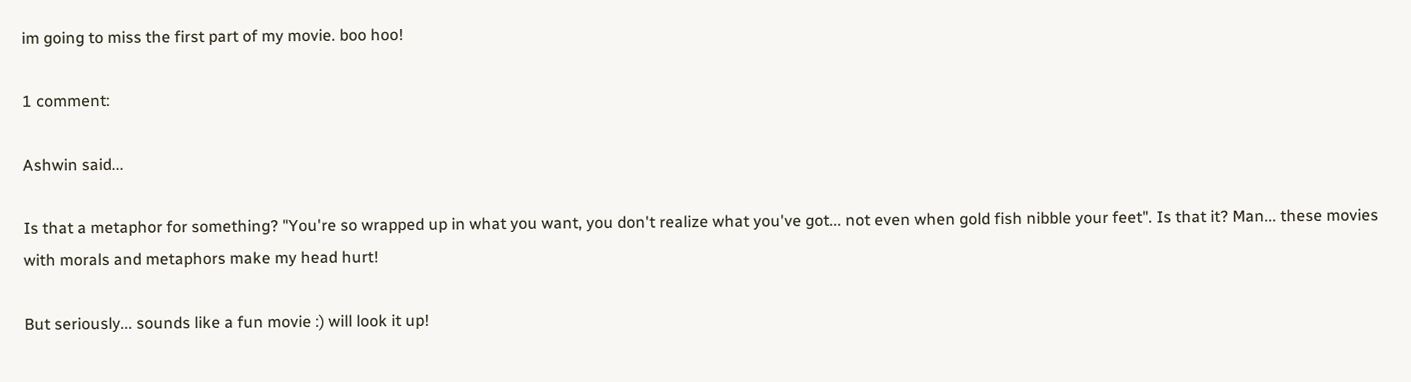im going to miss the first part of my movie. boo hoo!

1 comment:

Ashwin said...

Is that a metaphor for something? "You're so wrapped up in what you want, you don't realize what you've got... not even when gold fish nibble your feet". Is that it? Man... these movies with morals and metaphors make my head hurt!

But seriously... sounds like a fun movie :) will look it up!